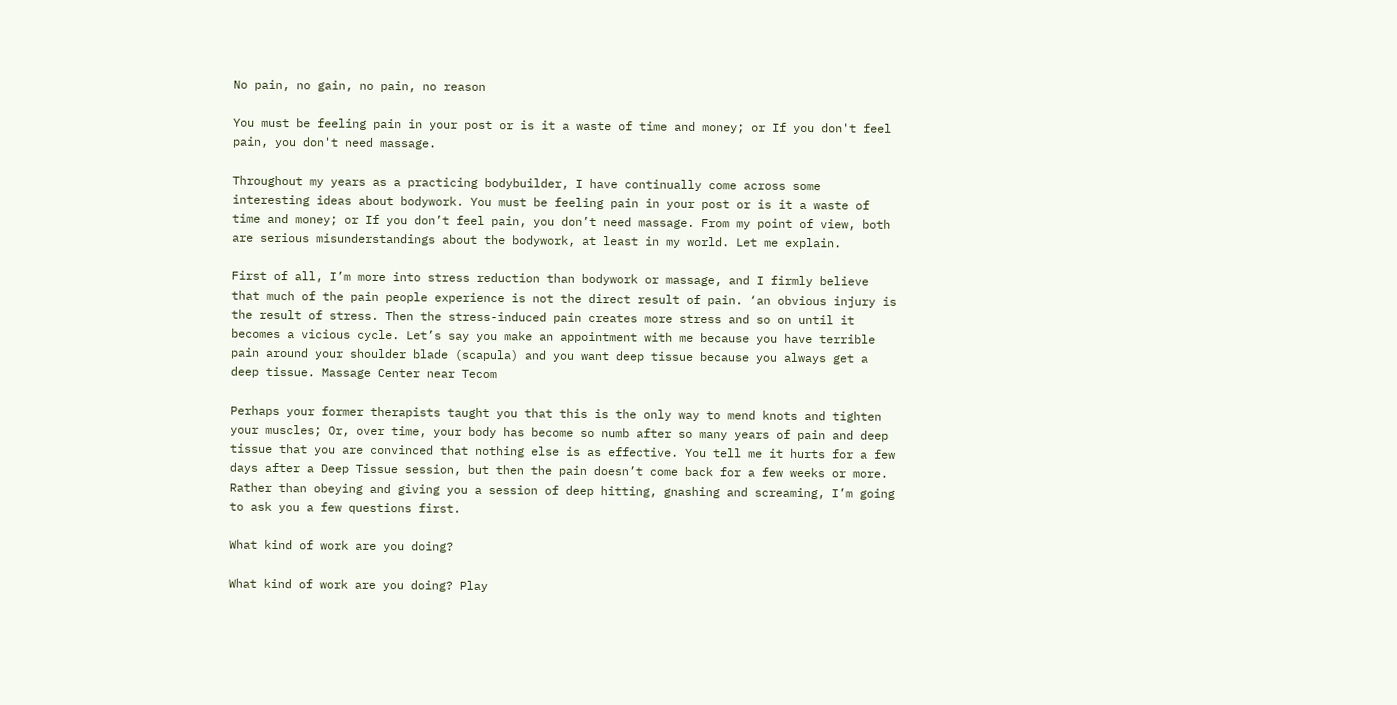No pain, no gain, no pain, no reason

You must be feeling pain in your post or is it a waste of time and money; or If you don't feel pain, you don't need massage.

Throughout my years as a practicing bodybuilder, I have continually come across some interesting ideas about bodywork. You must be feeling pain in your post or is it a waste of time and money; or If you don’t feel pain, you don’t need massage. From my point of view, both are serious misunderstandings about the bodywork, at least in my world. Let me explain.

First of all, I’m more into stress reduction than bodywork or massage, and I firmly believe that much of the pain people experience is not the direct result of pain. ‘an obvious injury is the result of stress. Then the stress-induced pain creates more stress and so on until it becomes a vicious cycle. Let’s say you make an appointment with me because you have terrible pain around your shoulder blade (scapula) and you want deep tissue because you always get a deep tissue. Massage Center near Tecom

Perhaps your former therapists taught you that this is the only way to mend knots and tighten your muscles; Or, over time, your body has become so numb after so many years of pain and deep tissue that you are convinced that nothing else is as effective. You tell me it hurts for a few days after a Deep Tissue session, but then the pain doesn’t come back for a few weeks or more. Rather than obeying and giving you a session of deep hitting, gnashing and screaming, I’m going to ask you a few questions first.

What kind of work are you doing?

What kind of work are you doing? Play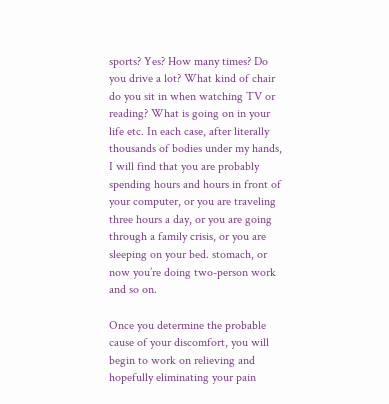sports? Yes? How many times? Do you drive a lot? What kind of chair do you sit in when watching TV or reading? What is going on in your life etc. In each case, after literally thousands of bodies under my hands, I will find that you are probably spending hours and hours in front of your computer, or you are traveling three hours a day, or you are going through a family crisis, or you are sleeping on your bed. stomach, or now you’re doing two-person work and so on.

Once you determine the probable cause of your discomfort, you will begin to work on relieving and hopefully eliminating your pain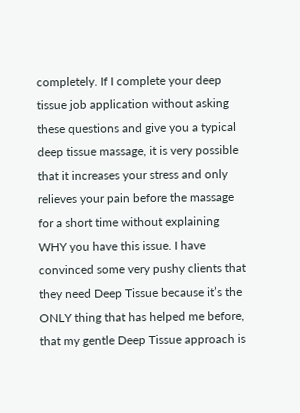completely. If I complete your deep tissue job application without asking these questions and give you a typical deep tissue massage, it is very possible that it increases your stress and only relieves your pain before the massage for a short time without explaining WHY you have this issue. I have convinced some very pushy clients that they need Deep Tissue because it’s the ONLY thing that has helped me before, that my gentle Deep Tissue approach is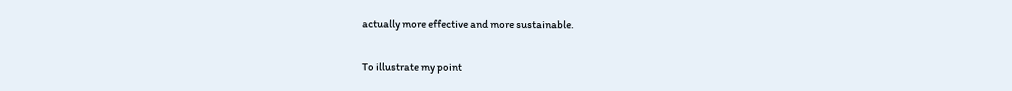actually more effective and more sustainable.

To illustrate my point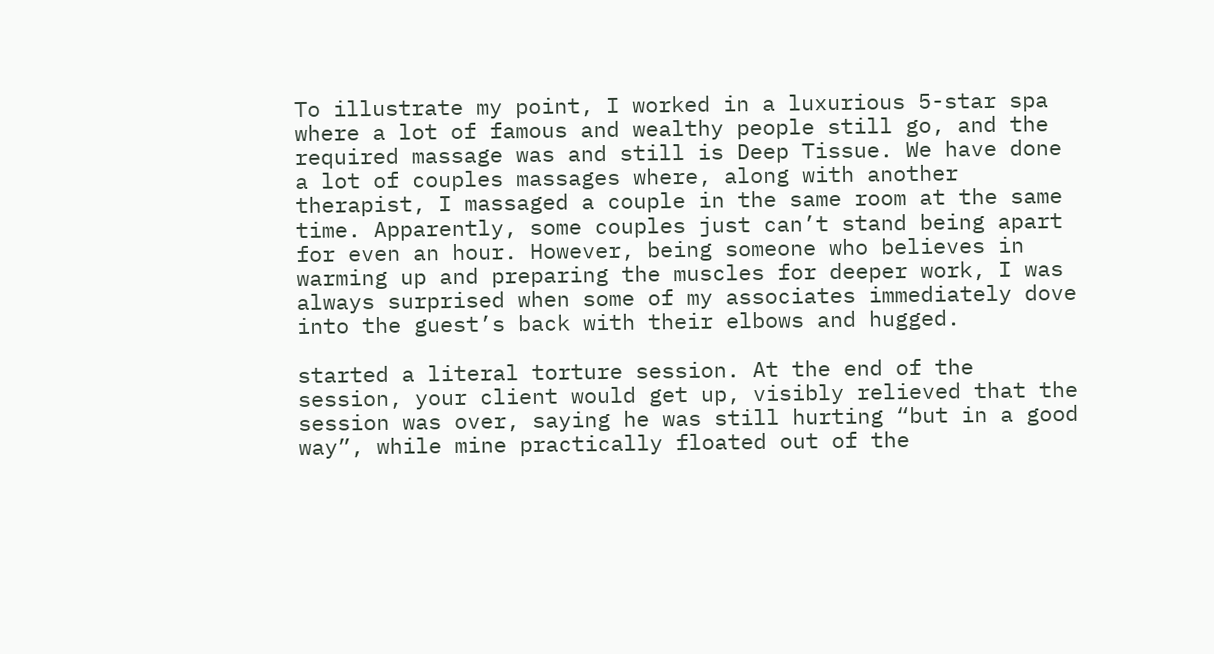To illustrate my point, I worked in a luxurious 5-star spa where a lot of famous and wealthy people still go, and the required massage was and still is Deep Tissue. We have done a lot of couples massages where, along with another therapist, I massaged a couple in the same room at the same time. Apparently, some couples just can’t stand being apart for even an hour. However, being someone who believes in warming up and preparing the muscles for deeper work, I was always surprised when some of my associates immediately dove into the guest’s back with their elbows and hugged.

started a literal torture session. At the end of the session, your client would get up, visibly relieved that the session was over, saying he was still hurting “but in a good way”, while mine practically floated out of the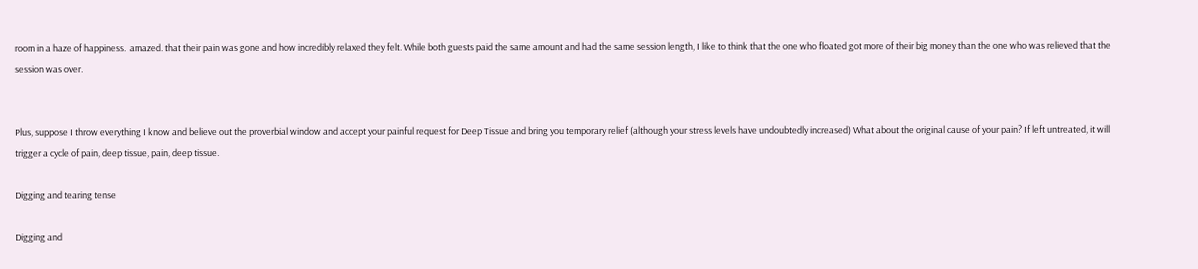room in a haze of happiness.  amazed. that their pain was gone and how incredibly relaxed they felt. While both guests paid the same amount and had the same session length, I like to think that the one who floated got more of their big money than the one who was relieved that the session was over.


Plus, suppose I throw everything I know and believe out the proverbial window and accept your painful request for Deep Tissue and bring you temporary relief (although your stress levels have undoubtedly increased) What about the original cause of your pain? If left untreated, it will trigger a cycle of pain, deep tissue, pain, deep tissue.

Digging and tearing tense

Digging and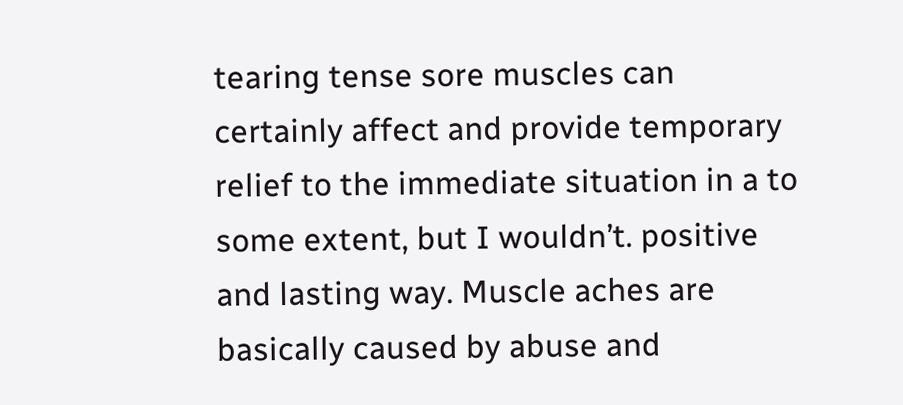tearing tense sore muscles can certainly affect and provide temporary relief to the immediate situation in a to some extent, but I wouldn’t. positive and lasting way. Muscle aches are basically caused by abuse and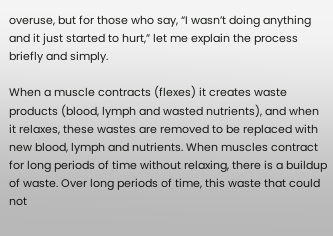overuse, but for those who say, “I wasn’t doing anything and it just started to hurt,” let me explain the process briefly and simply.

When a muscle contracts (flexes) it creates waste products (blood, lymph and wasted nutrients), and when it relaxes, these wastes are removed to be replaced with new blood, lymph and nutrients. When muscles contract for long periods of time without relaxing, there is a buildup of waste. Over long periods of time, this waste that could not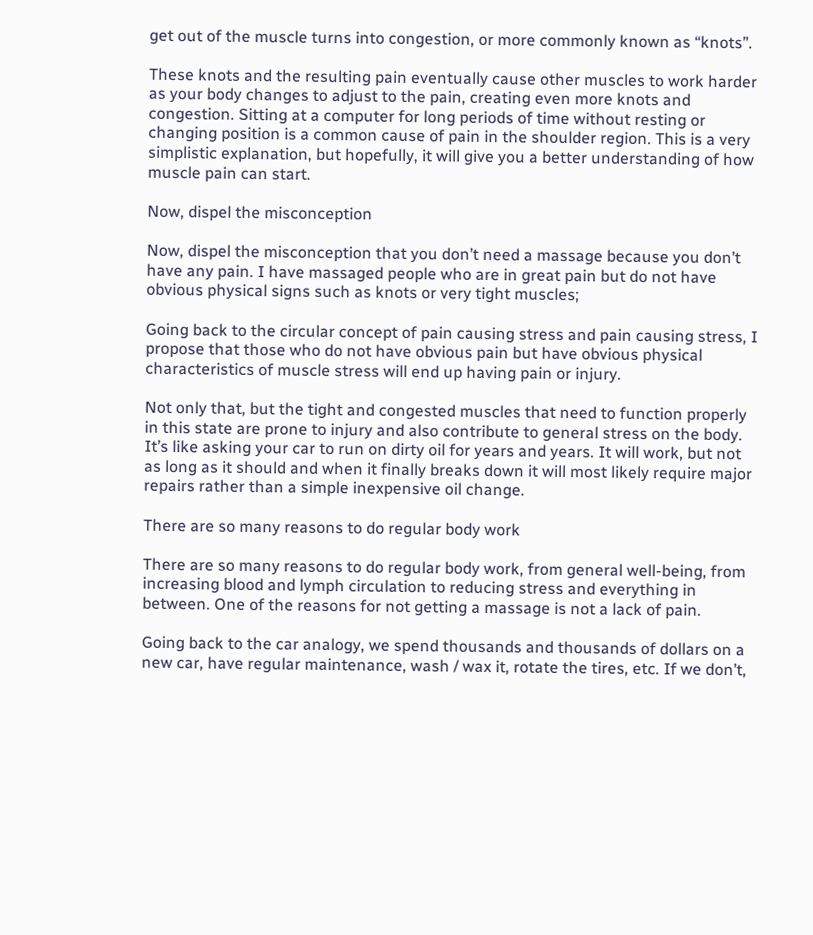get out of the muscle turns into congestion, or more commonly known as “knots”.

These knots and the resulting pain eventually cause other muscles to work harder as your body changes to adjust to the pain, creating even more knots and congestion. Sitting at a computer for long periods of time without resting or changing position is a common cause of pain in the shoulder region. This is a very simplistic explanation, but hopefully, it will give you a better understanding of how muscle pain can start.

Now, dispel the misconception

Now, dispel the misconception that you don’t need a massage because you don’t have any pain. I have massaged people who are in great pain but do not have obvious physical signs such as knots or very tight muscles;

Going back to the circular concept of pain causing stress and pain causing stress, I propose that those who do not have obvious pain but have obvious physical characteristics of muscle stress will end up having pain or injury.

Not only that, but the tight and congested muscles that need to function properly in this state are prone to injury and also contribute to general stress on the body. It’s like asking your car to run on dirty oil for years and years. It will work, but not as long as it should and when it finally breaks down it will most likely require major repairs rather than a simple inexpensive oil change.

There are so many reasons to do regular body work

There are so many reasons to do regular body work, from general well-being, from increasing blood and lymph circulation to reducing stress and everything in between. One of the reasons for not getting a massage is not a lack of pain.

Going back to the car analogy, we spend thousands and thousands of dollars on a new car, have regular maintenance, wash / wax it, rotate the tires, etc. If we don’t,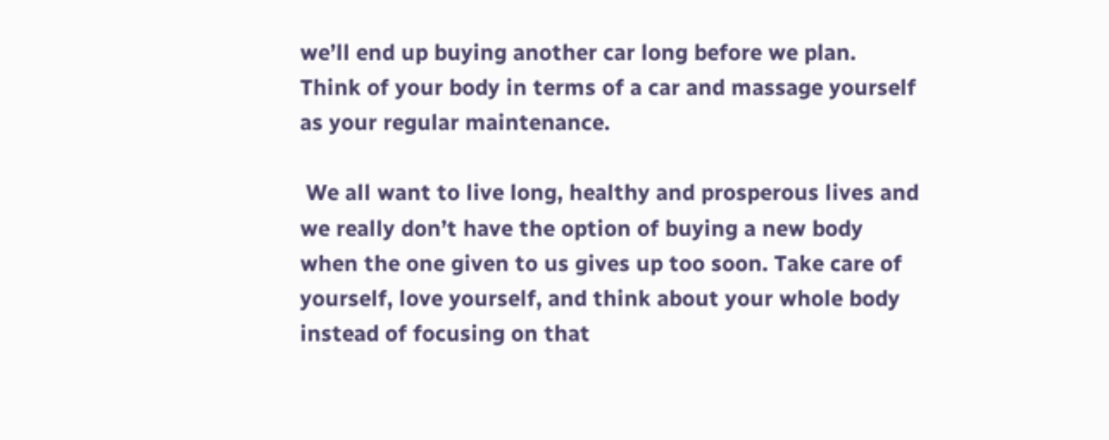we’ll end up buying another car long before we plan. Think of your body in terms of a car and massage yourself as your regular maintenance.

 We all want to live long, healthy and prosperous lives and we really don’t have the option of buying a new body when the one given to us gives up too soon. Take care of yourself, love yourself, and think about your whole body instead of focusing on that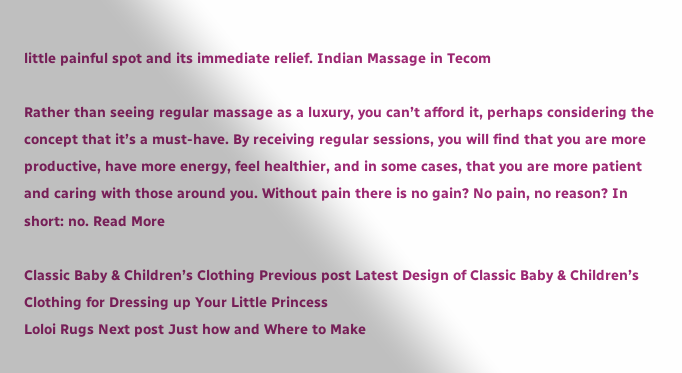little painful spot and its immediate relief. Indian Massage in Tecom

Rather than seeing regular massage as a luxury, you can’t afford it, perhaps considering the concept that it’s a must-have. By receiving regular sessions, you will find that you are more productive, have more energy, feel healthier, and in some cases, that you are more patient and caring with those around you. Without pain there is no gain? No pain, no reason? In short: no. Read More

Classic Baby & Children’s Clothing Previous post Latest Design of Classic Baby & Children’s Clothing for Dressing up Your Little Princess
Loloi Rugs Next post Just how and Where to Make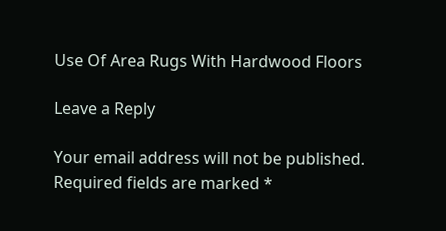Use Of Area Rugs With Hardwood Floors

Leave a Reply

Your email address will not be published. Required fields are marked *